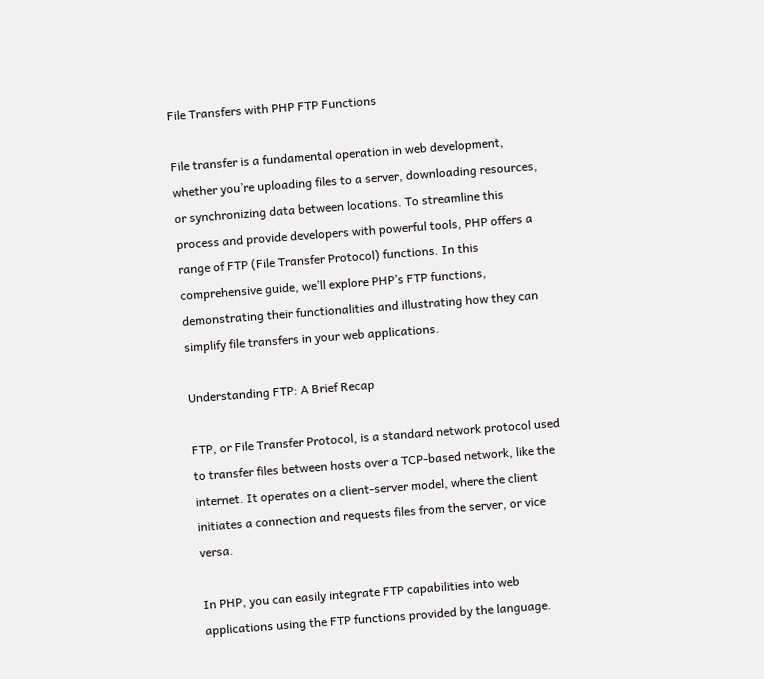File Transfers with PHP FTP Functions

File transfer is a fundamental operation in web development, whether you’re uploading files to a server, downloading resources, or synchronizing data between locations. To streamline this process and provide developers with powerful tools, PHP offers a range of FTP (File Transfer Protocol) functions. In this comprehensive guide, we’ll explore PHP’s FTP functions, demonstrating their functionalities and illustrating how they can simplify file transfers in your web applications.

Understanding FTP: A Brief Recap

FTP, or File Transfer Protocol, is a standard network protocol used to transfer files between hosts over a TCP-based network, like the internet. It operates on a client-server model, where the client initiates a connection and requests files from the server, or vice versa.

In PHP, you can easily integrate FTP capabilities into web applications using the FTP functions provided by the language.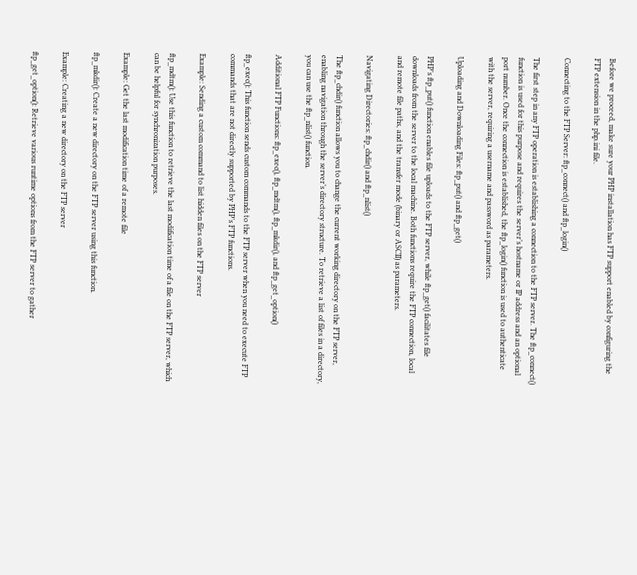Before we proceed, make sure your PHP installation has FTP support enabled by configuring the FTP extension in the php.ini file.

Connecting to the FTP Server: ftp_connect() and ftp_login()

The first step in any FTP operation is establishing a connection to the FTP server. The ftp_connect() function is used for this purpose and requires the server’s hostname or IP address and an optional port number. Once the connection is established, the ftp_login() function is used to authenticate with the server, requiring a username and password as parameters.

Uploading and Downloading Files: ftp_put() and ftp_get()

PHP’s ftp_put() function enables file uploads to the FTP server, while ftp_get() facilitates file downloads from the server to the local machine. Both functions require the FTP connection, local and remote file paths, and the transfer mode (binary or ASCII) as parameters.

Navigating Directories: ftp_chdir() and ftp_nlist()

The ftp_chdir() function allows you to change the current working directory on the FTP server, enabling navigation through the server’s directory structure. To retrieve a list of files in a directory, you can use the ftp_nlist() function.

Additional FTP Functions: ftp_exec(), ftp_mdtm(), ftp_mkdir(), and ftp_get_option()

ftp_exec(): This function sends custom commands to the FTP server when you need to execute FTP commands that are not directly supported by PHP’s FTP functions.

Example: Sending a custom command to list hidden files on the FTP server

ftp_mdtm(): Use this function to retrieve the last modification time of a file on the FTP server, which can be helpful for synchronization purposes.

Example: Get the last modification time of a remote file

ftp_mkdir(): Create a new directory on the FTP server using this function.

Example: Creating a new directory on the FTP server

ftp_get_option(): Retrieve various runtime options from the FTP server to gather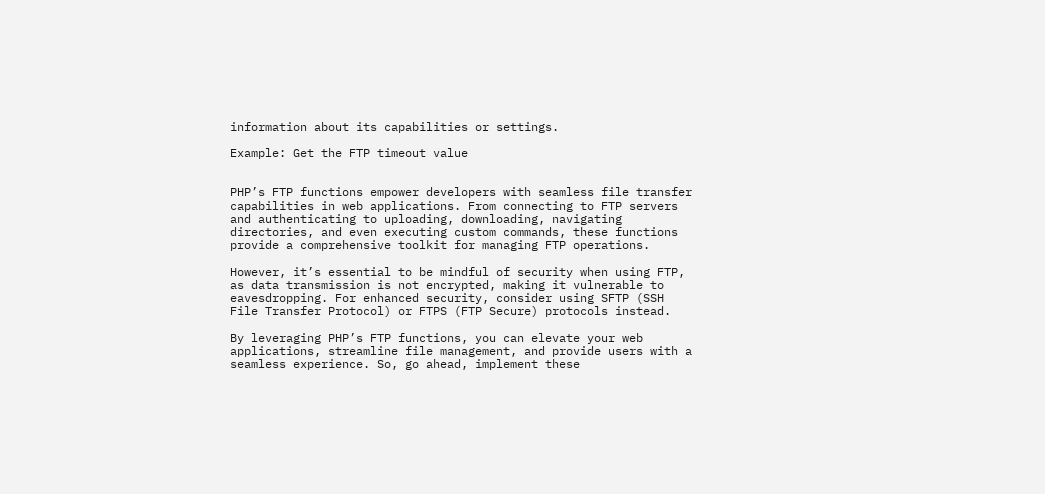information about its capabilities or settings.

Example: Get the FTP timeout value


PHP’s FTP functions empower developers with seamless file transfer capabilities in web applications. From connecting to FTP servers and authenticating to uploading, downloading, navigating directories, and even executing custom commands, these functions provide a comprehensive toolkit for managing FTP operations.

However, it’s essential to be mindful of security when using FTP, as data transmission is not encrypted, making it vulnerable to eavesdropping. For enhanced security, consider using SFTP (SSH File Transfer Protocol) or FTPS (FTP Secure) protocols instead.

By leveraging PHP’s FTP functions, you can elevate your web applications, streamline file management, and provide users with a seamless experience. So, go ahead, implement these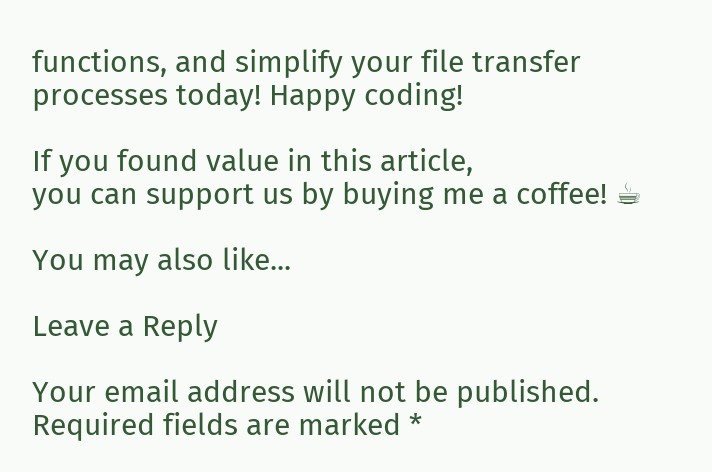functions, and simplify your file transfer processes today! Happy coding!

If you found value in this article,
you can support us by buying me a coffee! ☕

You may also like...

Leave a Reply

Your email address will not be published. Required fields are marked *